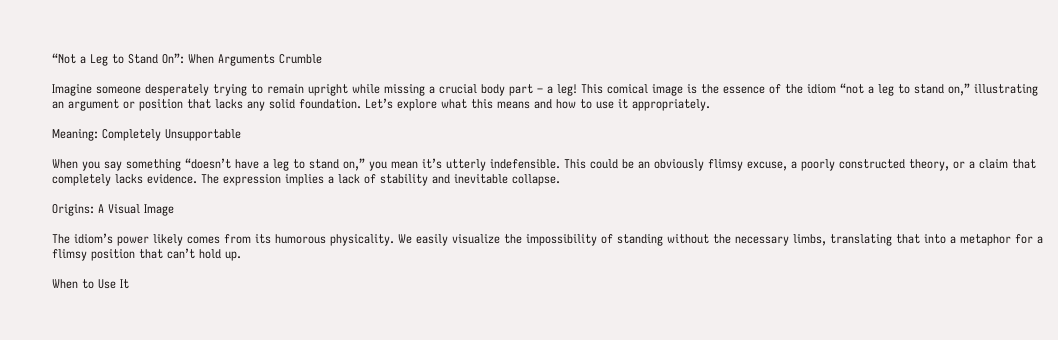“Not a Leg to Stand On”: When Arguments Crumble

Imagine someone desperately trying to remain upright while missing a crucial body part – a leg! This comical image is the essence of the idiom “not a leg to stand on,” illustrating an argument or position that lacks any solid foundation. Let’s explore what this means and how to use it appropriately.

Meaning: Completely Unsupportable

When you say something “doesn’t have a leg to stand on,” you mean it’s utterly indefensible. This could be an obviously flimsy excuse, a poorly constructed theory, or a claim that completely lacks evidence. The expression implies a lack of stability and inevitable collapse.

Origins: A Visual Image

The idiom’s power likely comes from its humorous physicality. We easily visualize the impossibility of standing without the necessary limbs, translating that into a metaphor for a flimsy position that can’t hold up.

When to Use It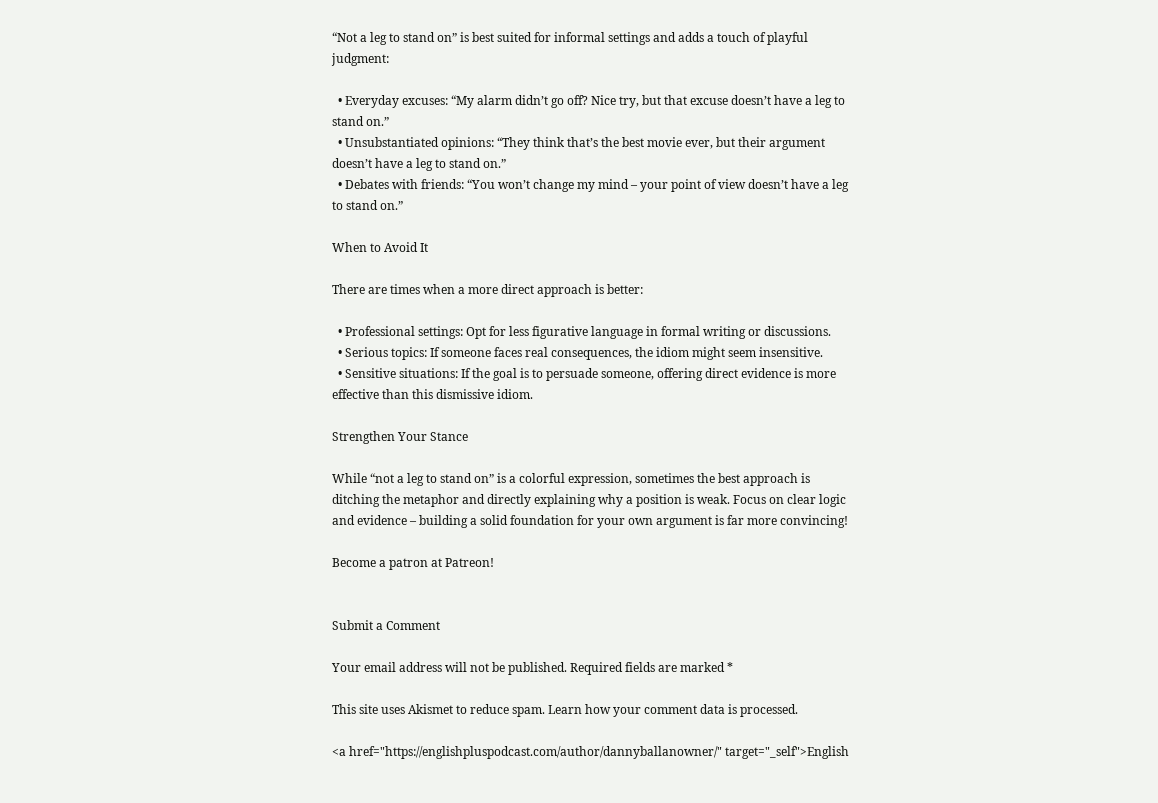“Not a leg to stand on” is best suited for informal settings and adds a touch of playful judgment:

  • Everyday excuses: “My alarm didn’t go off? Nice try, but that excuse doesn’t have a leg to stand on.”
  • Unsubstantiated opinions: “They think that’s the best movie ever, but their argument doesn’t have a leg to stand on.”
  • Debates with friends: “You won’t change my mind – your point of view doesn’t have a leg to stand on.”

When to Avoid It

There are times when a more direct approach is better:

  • Professional settings: Opt for less figurative language in formal writing or discussions.
  • Serious topics: If someone faces real consequences, the idiom might seem insensitive.
  • Sensitive situations: If the goal is to persuade someone, offering direct evidence is more effective than this dismissive idiom.

Strengthen Your Stance

While “not a leg to stand on” is a colorful expression, sometimes the best approach is ditching the metaphor and directly explaining why a position is weak. Focus on clear logic and evidence – building a solid foundation for your own argument is far more convincing!

Become a patron at Patreon!


Submit a Comment

Your email address will not be published. Required fields are marked *

This site uses Akismet to reduce spam. Learn how your comment data is processed.

<a href="https://englishpluspodcast.com/author/dannyballanowner/" target="_self">English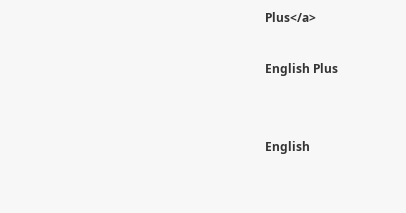Plus</a>

English Plus


English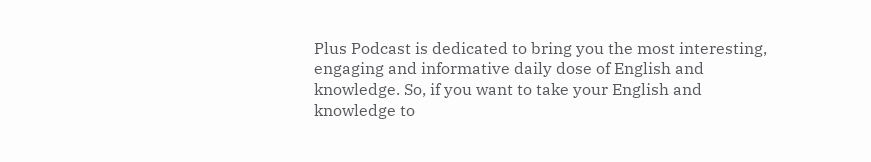Plus Podcast is dedicated to bring you the most interesting, engaging and informative daily dose of English and knowledge. So, if you want to take your English and knowledge to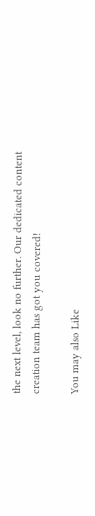the next level, look no further. Our dedicated content creation team has got you covered!

You may also Like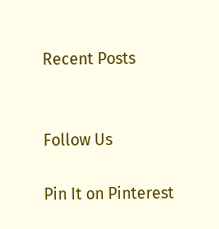Recent Posts


Follow Us

Pin It on Pinterest